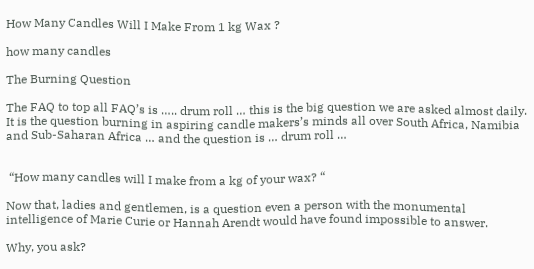How Many Candles Will I Make From 1 kg Wax ?

how many candles

The Burning Question

The FAQ to top all FAQ’s is ….. drum roll … this is the big question we are asked almost daily. It is the question burning in aspiring candle makers’s minds all over South Africa, Namibia and Sub-Saharan Africa … and the question is … drum roll …


 “How many candles will I make from a kg of your wax? “

Now that, ladies and gentlemen, is a question even a person with the monumental intelligence of Marie Curie or Hannah Arendt would have found impossible to answer.

Why, you ask?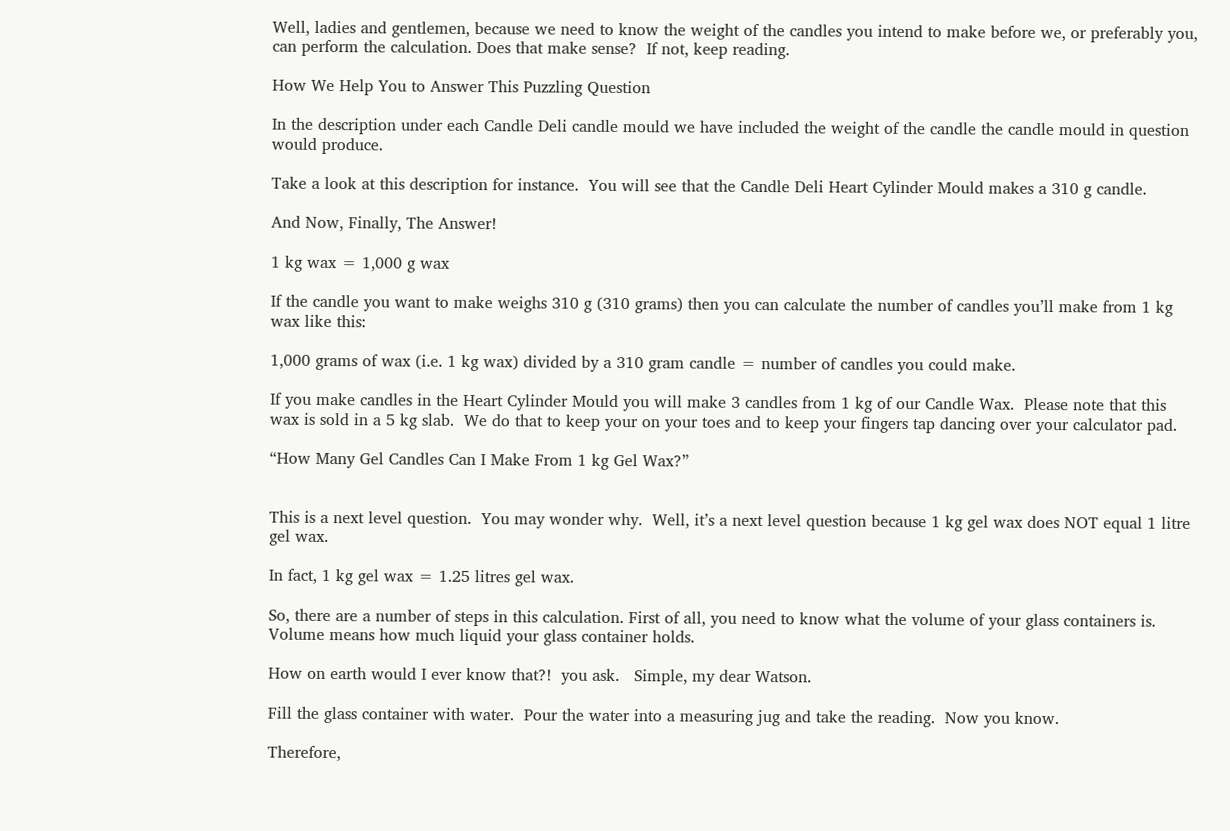Well, ladies and gentlemen, because we need to know the weight of the candles you intend to make before we, or preferably you, can perform the calculation. Does that make sense?  If not, keep reading.

How We Help You to Answer This Puzzling Question

In the description under each Candle Deli candle mould we have included the weight of the candle the candle mould in question would produce.

Take a look at this description for instance.  You will see that the Candle Deli Heart Cylinder Mould makes a 310 g candle.

And Now, Finally, The Answer!

1 kg wax = 1,000 g wax

If the candle you want to make weighs 310 g (310 grams) then you can calculate the number of candles you’ll make from 1 kg wax like this:

1,000 grams of wax (i.e. 1 kg wax) divided by a 310 gram candle = number of candles you could make.

If you make candles in the Heart Cylinder Mould you will make 3 candles from 1 kg of our Candle Wax.  Please note that this wax is sold in a 5 kg slab.  We do that to keep your on your toes and to keep your fingers tap dancing over your calculator pad.

“How Many Gel Candles Can I Make From 1 kg Gel Wax?”


This is a next level question.  You may wonder why.  Well, it’s a next level question because 1 kg gel wax does NOT equal 1 litre gel wax.

In fact, 1 kg gel wax = 1.25 litres gel wax.

So, there are a number of steps in this calculation. First of all, you need to know what the volume of your glass containers is.  Volume means how much liquid your glass container holds.

How on earth would I ever know that?!  you ask.   Simple, my dear Watson.

Fill the glass container with water.  Pour the water into a measuring jug and take the reading.  Now you know.

Therefore,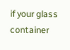if your glass container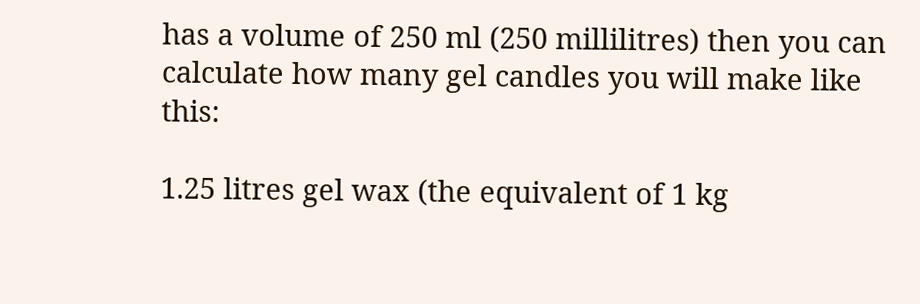has a volume of 250 ml (250 millilitres) then you can calculate how many gel candles you will make like this:

1.25 litres gel wax (the equivalent of 1 kg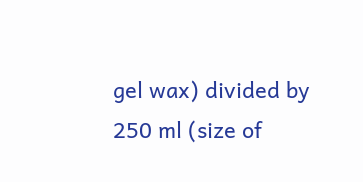gel wax) divided by 250 ml (size of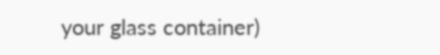your glass container)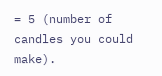= 5 (number of candles you could make).